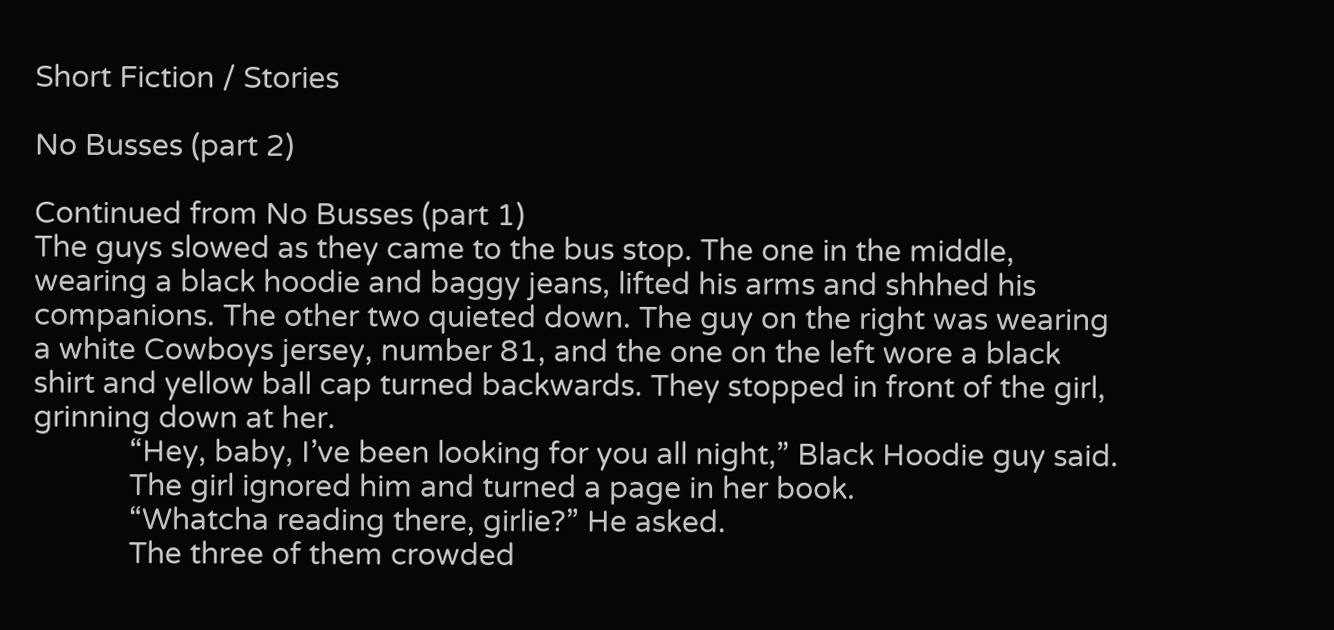Short Fiction / Stories

No Busses (part 2)

Continued from No Busses (part 1)
The guys slowed as they came to the bus stop. The one in the middle, wearing a black hoodie and baggy jeans, lifted his arms and shhhed his companions. The other two quieted down. The guy on the right was wearing a white Cowboys jersey, number 81, and the one on the left wore a black shirt and yellow ball cap turned backwards. They stopped in front of the girl, grinning down at her.
            “Hey, baby, I’ve been looking for you all night,” Black Hoodie guy said.
            The girl ignored him and turned a page in her book.
            “Whatcha reading there, girlie?” He asked.
            The three of them crowded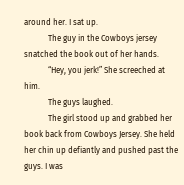around her. I sat up.
            The guy in the Cowboys jersey snatched the book out of her hands.
            “Hey, you jerk!” She screeched at him.
            The guys laughed.
            The girl stood up and grabbed her book back from Cowboys Jersey. She held her chin up defiantly and pushed past the guys. I was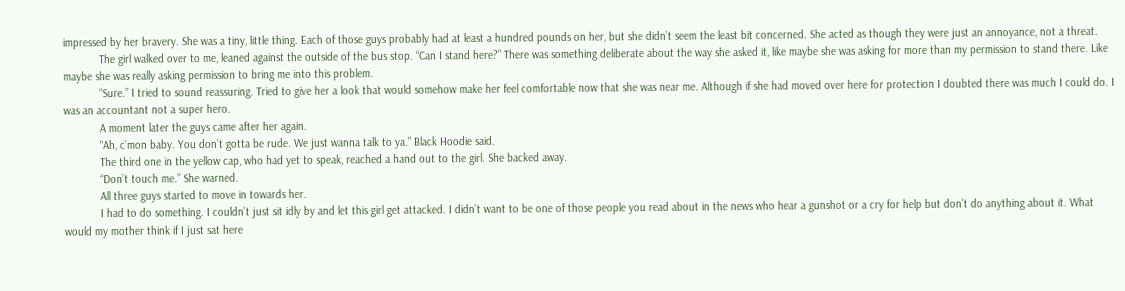impressed by her bravery. She was a tiny, little thing. Each of those guys probably had at least a hundred pounds on her, but she didn’t seem the least bit concerned. She acted as though they were just an annoyance, not a threat.
            The girl walked over to me, leaned against the outside of the bus stop. “Can I stand here?” There was something deliberate about the way she asked it, like maybe she was asking for more than my permission to stand there. Like maybe she was really asking permission to bring me into this problem.
            “Sure.” I tried to sound reassuring. Tried to give her a look that would somehow make her feel comfortable now that she was near me. Although if she had moved over here for protection I doubted there was much I could do. I was an accountant not a super hero.
            A moment later the guys came after her again.
            “Ah, c’mon baby. You don’t gotta be rude. We just wanna talk to ya.” Black Hoodie said.
            The third one in the yellow cap, who had yet to speak, reached a hand out to the girl. She backed away.
            “Don’t touch me.” She warned.
            All three guys started to move in towards her.
            I had to do something. I couldn’t just sit idly by and let this girl get attacked. I didn’t want to be one of those people you read about in the news who hear a gunshot or a cry for help but don’t do anything about it. What would my mother think if I just sat here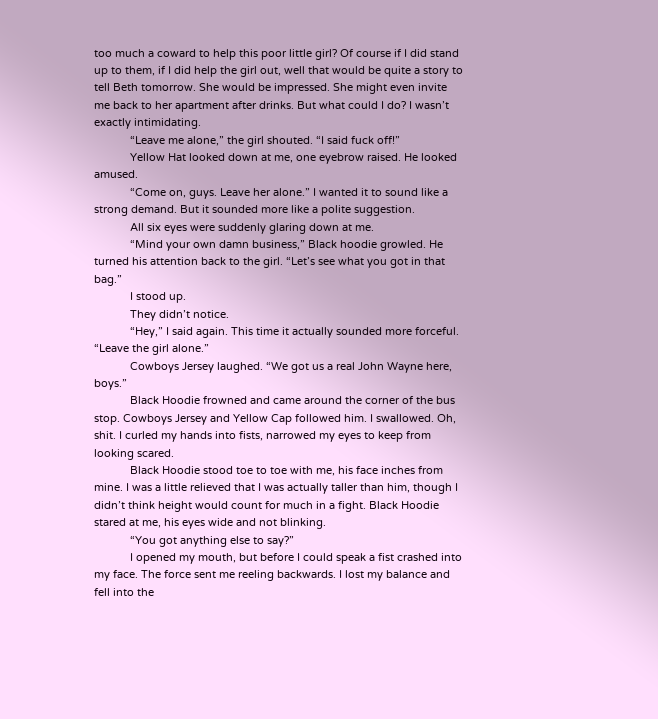too much a coward to help this poor little girl? Of course if I did stand up to them, if I did help the girl out, well that would be quite a story to tell Beth tomorrow. She would be impressed. She might even invite me back to her apartment after drinks. But what could I do? I wasn’t exactly intimidating.
            “Leave me alone,” the girl shouted. “I said fuck off!”
            Yellow Hat looked down at me, one eyebrow raised. He looked amused.
            “Come on, guys. Leave her alone.” I wanted it to sound like a strong demand. But it sounded more like a polite suggestion.
            All six eyes were suddenly glaring down at me.
            “Mind your own damn business,” Black hoodie growled. He turned his attention back to the girl. “Let’s see what you got in that bag.”
            I stood up.
            They didn’t notice.
            “Hey,” I said again. This time it actually sounded more forceful. “Leave the girl alone.”
            Cowboys Jersey laughed. “We got us a real John Wayne here, boys.”
            Black Hoodie frowned and came around the corner of the bus stop. Cowboys Jersey and Yellow Cap followed him. I swallowed. Oh, shit. I curled my hands into fists, narrowed my eyes to keep from looking scared.
            Black Hoodie stood toe to toe with me, his face inches from mine. I was a little relieved that I was actually taller than him, though I didn’t think height would count for much in a fight. Black Hoodie stared at me, his eyes wide and not blinking.
            “You got anything else to say?”
            I opened my mouth, but before I could speak a fist crashed into my face. The force sent me reeling backwards. I lost my balance and fell into the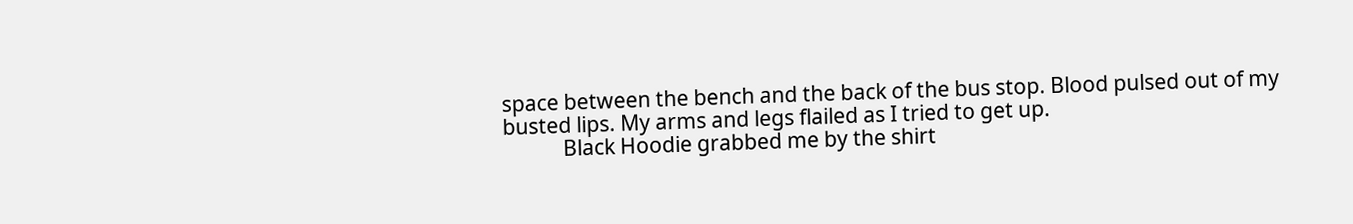space between the bench and the back of the bus stop. Blood pulsed out of my busted lips. My arms and legs flailed as I tried to get up.
            Black Hoodie grabbed me by the shirt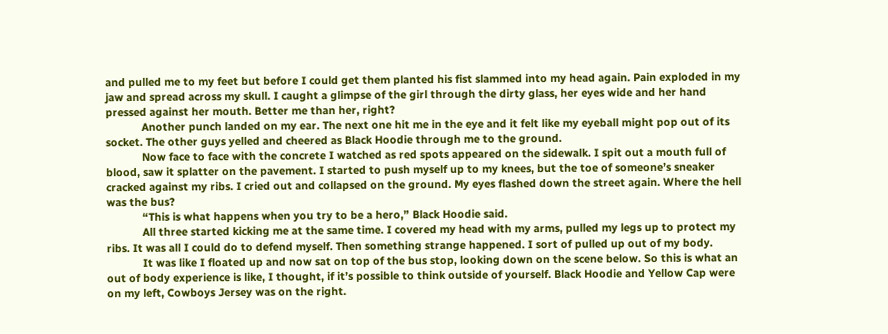and pulled me to my feet but before I could get them planted his fist slammed into my head again. Pain exploded in my jaw and spread across my skull. I caught a glimpse of the girl through the dirty glass, her eyes wide and her hand pressed against her mouth. Better me than her, right?
            Another punch landed on my ear. The next one hit me in the eye and it felt like my eyeball might pop out of its socket. The other guys yelled and cheered as Black Hoodie through me to the ground.
            Now face to face with the concrete I watched as red spots appeared on the sidewalk. I spit out a mouth full of blood, saw it splatter on the pavement. I started to push myself up to my knees, but the toe of someone’s sneaker cracked against my ribs. I cried out and collapsed on the ground. My eyes flashed down the street again. Where the hell was the bus?
            “This is what happens when you try to be a hero,” Black Hoodie said.
            All three started kicking me at the same time. I covered my head with my arms, pulled my legs up to protect my ribs. It was all I could do to defend myself. Then something strange happened. I sort of pulled up out of my body.
            It was like I floated up and now sat on top of the bus stop, looking down on the scene below. So this is what an out of body experience is like, I thought, if it’s possible to think outside of yourself. Black Hoodie and Yellow Cap were on my left, Cowboys Jersey was on the right.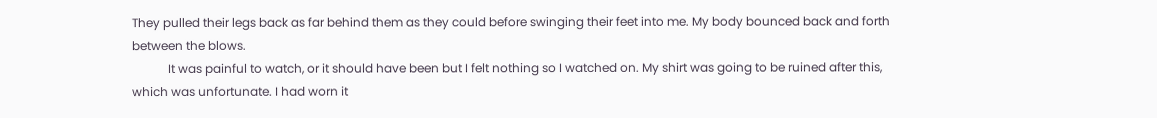They pulled their legs back as far behind them as they could before swinging their feet into me. My body bounced back and forth between the blows.
            It was painful to watch, or it should have been but I felt nothing so I watched on. My shirt was going to be ruined after this, which was unfortunate. I had worn it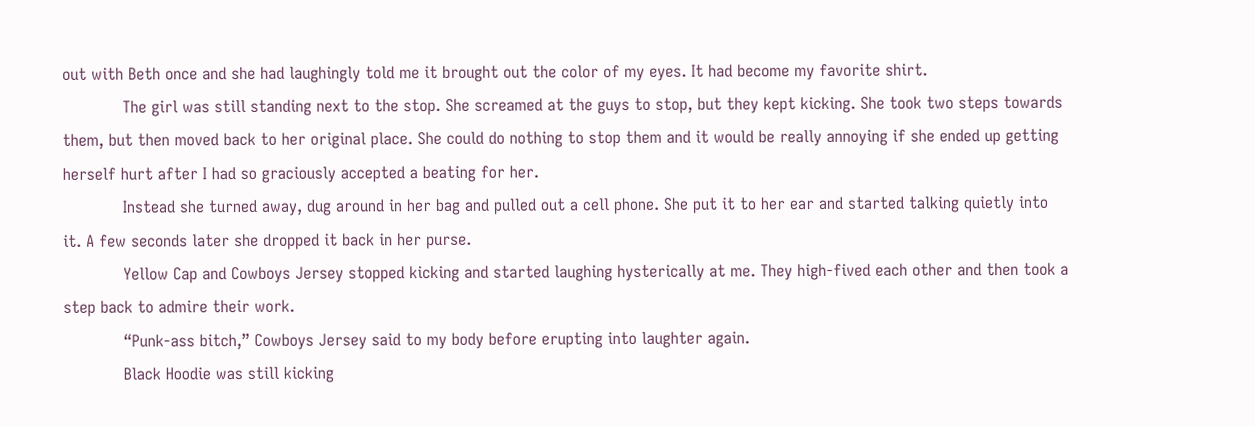out with Beth once and she had laughingly told me it brought out the color of my eyes. It had become my favorite shirt.
            The girl was still standing next to the stop. She screamed at the guys to stop, but they kept kicking. She took two steps towards them, but then moved back to her original place. She could do nothing to stop them and it would be really annoying if she ended up getting herself hurt after I had so graciously accepted a beating for her.
            Instead she turned away, dug around in her bag and pulled out a cell phone. She put it to her ear and started talking quietly into it. A few seconds later she dropped it back in her purse.
            Yellow Cap and Cowboys Jersey stopped kicking and started laughing hysterically at me. They high-fived each other and then took a step back to admire their work.
            “Punk-ass bitch,” Cowboys Jersey said to my body before erupting into laughter again.
            Black Hoodie was still kicking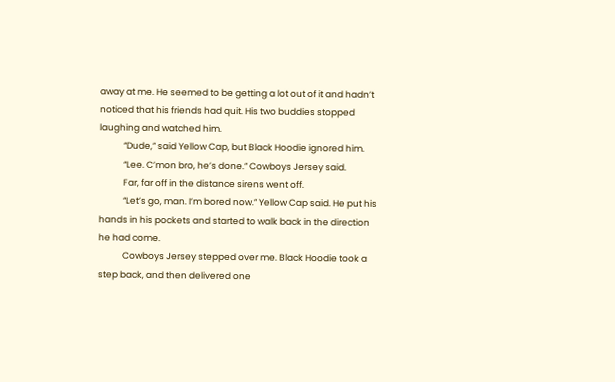away at me. He seemed to be getting a lot out of it and hadn’t noticed that his friends had quit. His two buddies stopped laughing and watched him.
            “Dude,” said Yellow Cap, but Black Hoodie ignored him.
            “Lee. C’mon bro, he’s done.” Cowboys Jersey said.
            Far, far off in the distance sirens went off.
            “Let’s go, man. I’m bored now.” Yellow Cap said. He put his hands in his pockets and started to walk back in the direction he had come.
            Cowboys Jersey stepped over me. Black Hoodie took a step back, and then delivered one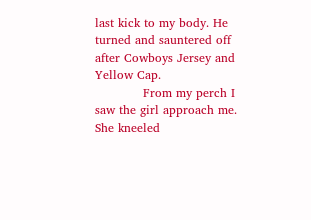last kick to my body. He turned and sauntered off after Cowboys Jersey and Yellow Cap.
            From my perch I saw the girl approach me. She kneeled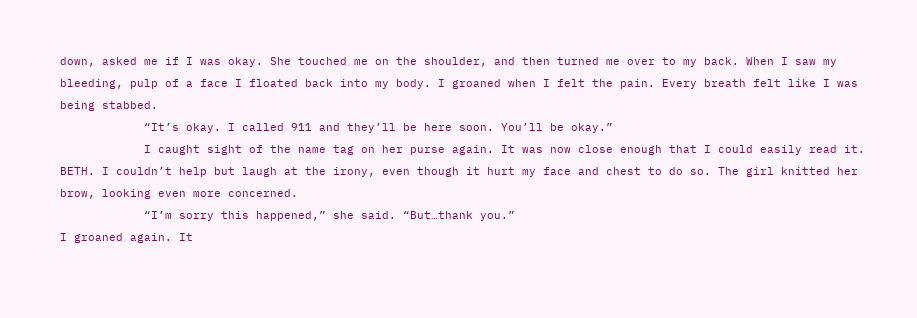down, asked me if I was okay. She touched me on the shoulder, and then turned me over to my back. When I saw my bleeding, pulp of a face I floated back into my body. I groaned when I felt the pain. Every breath felt like I was being stabbed.
            “It’s okay. I called 911 and they’ll be here soon. You’ll be okay.”
            I caught sight of the name tag on her purse again. It was now close enough that I could easily read it. BETH. I couldn’t help but laugh at the irony, even though it hurt my face and chest to do so. The girl knitted her brow, looking even more concerned.
            “I’m sorry this happened,” she said. “But…thank you.”
I groaned again. It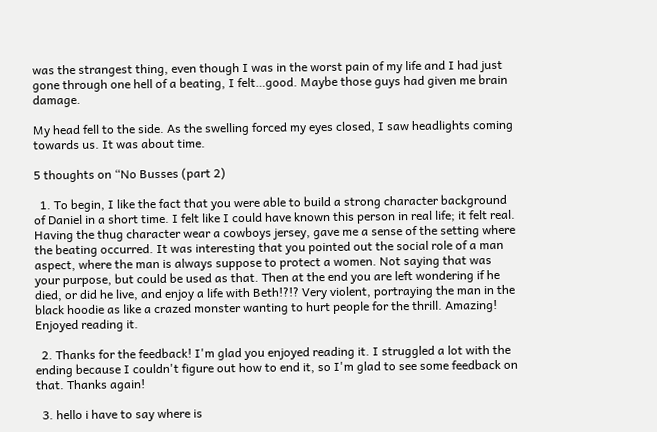was the strangest thing, even though I was in the worst pain of my life and I had just gone through one hell of a beating, I felt…good. Maybe those guys had given me brain damage.

My head fell to the side. As the swelling forced my eyes closed, I saw headlights coming towards us. It was about time.

5 thoughts on “No Busses (part 2)

  1. To begin, I like the fact that you were able to build a strong character background of Daniel in a short time. I felt like I could have known this person in real life; it felt real. Having the thug character wear a cowboys jersey, gave me a sense of the setting where the beating occurred. It was interesting that you pointed out the social role of a man aspect, where the man is always suppose to protect a women. Not saying that was your purpose, but could be used as that. Then at the end you are left wondering if he died, or did he live, and enjoy a life with Beth!?!? Very violent, portraying the man in the black hoodie as like a crazed monster wanting to hurt people for the thrill. Amazing! Enjoyed reading it.

  2. Thanks for the feedback! I'm glad you enjoyed reading it. I struggled a lot with the ending because I couldn't figure out how to end it, so I'm glad to see some feedback on that. Thanks again!

  3. hello i have to say where is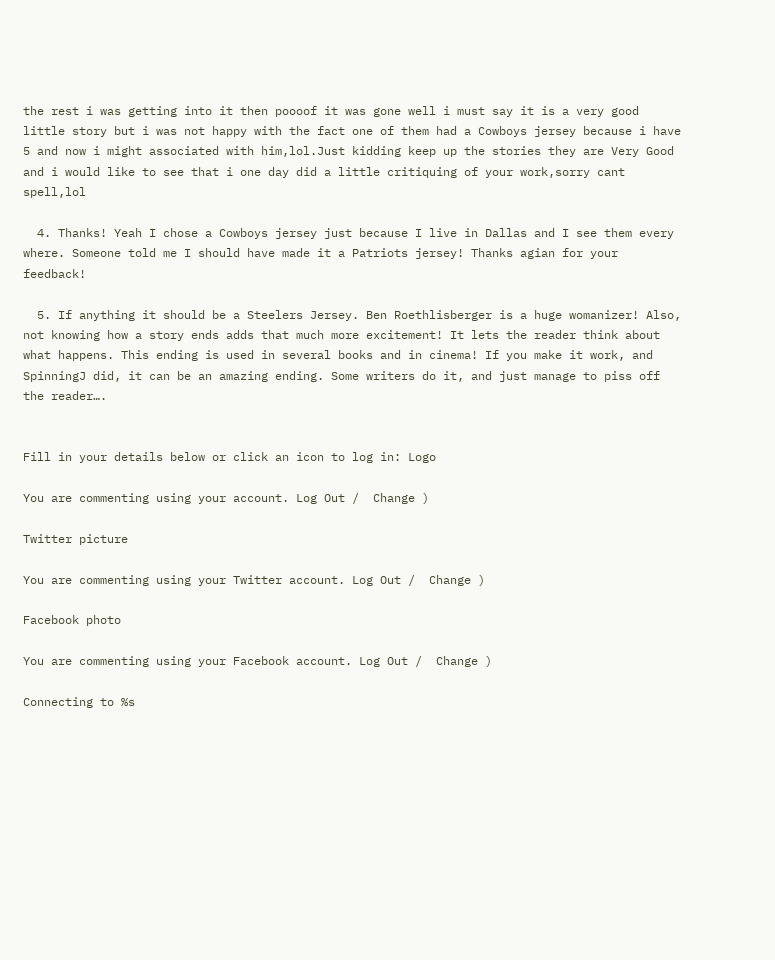the rest i was getting into it then poooof it was gone well i must say it is a very good little story but i was not happy with the fact one of them had a Cowboys jersey because i have 5 and now i might associated with him,lol.Just kidding keep up the stories they are Very Good and i would like to see that i one day did a little critiquing of your work,sorry cant spell,lol

  4. Thanks! Yeah I chose a Cowboys jersey just because I live in Dallas and I see them every where. Someone told me I should have made it a Patriots jersey! Thanks agian for your feedback!

  5. If anything it should be a Steelers Jersey. Ben Roethlisberger is a huge womanizer! Also, not knowing how a story ends adds that much more excitement! It lets the reader think about what happens. This ending is used in several books and in cinema! If you make it work, and SpinningJ did, it can be an amazing ending. Some writers do it, and just manage to piss off the reader….


Fill in your details below or click an icon to log in: Logo

You are commenting using your account. Log Out /  Change )

Twitter picture

You are commenting using your Twitter account. Log Out /  Change )

Facebook photo

You are commenting using your Facebook account. Log Out /  Change )

Connecting to %s